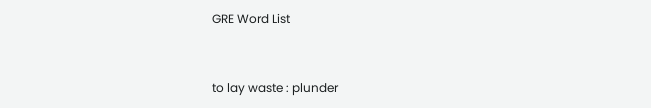GRE Word List


to lay waste : plunder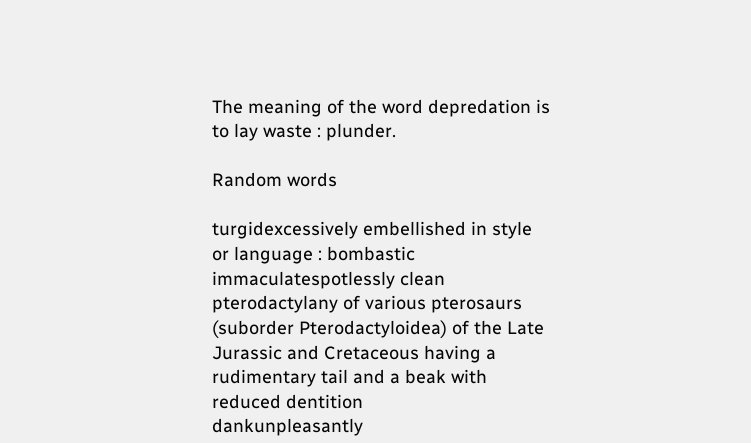The meaning of the word depredation is to lay waste : plunder.

Random words

turgidexcessively embellished in style or language : bombastic
immaculatespotlessly clean
pterodactylany of various pterosaurs (suborder Pterodactyloidea) of the Late Jurassic and Cretaceous having a rudimentary tail and a beak with reduced dentition
dankunpleasantly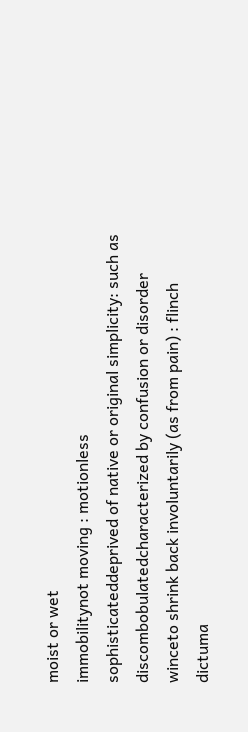moist or wet
immobilitynot moving : motionless
sophisticateddeprived of native or original simplicity: such as
discombobulatedcharacterized by confusion or disorder
winceto shrink back involuntarily (as from pain) : flinch
dictuma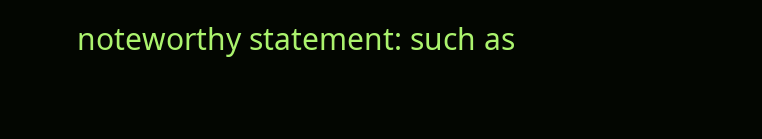noteworthy statement: such as